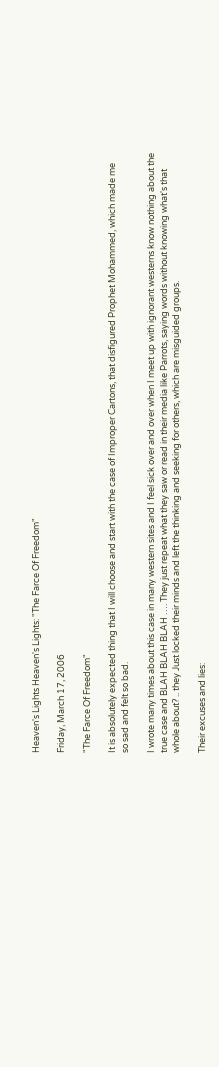Heaven's Lights Heaven's Lights: "The Farce Of Freedom"

Friday, March 17, 2006

"The Farce Of Freedom"

It is absolutely expected thing that I will choose and start with the case of Improper Cartons, that disfigured Prophet Mohammed, which made me so sad and felt so bad.

I wrote many times about this case in many western sites and I feel sick over and over when I meet up with ignorant westerns know nothing about the true case and BLAH BLAH BLAH …. They just repeat what they saw or read in their media like Parrots, saying words without knowing what's that whole about? .. they Just locked their minds and left the thinking and seeking for others, which are misguided groups.

Their excuses and lies: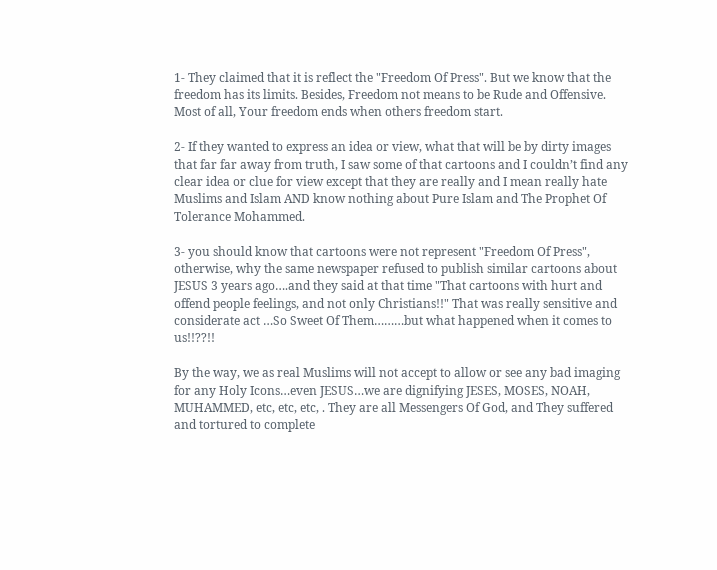1- They claimed that it is reflect the "Freedom Of Press". But we know that the freedom has its limits. Besides, Freedom not means to be Rude and Offensive. Most of all, Your freedom ends when others freedom start.

2- If they wanted to express an idea or view, what that will be by dirty images that far far away from truth, I saw some of that cartoons and I couldn’t find any clear idea or clue for view except that they are really and I mean really hate Muslims and Islam AND know nothing about Pure Islam and The Prophet Of Tolerance Mohammed.

3- you should know that cartoons were not represent "Freedom Of Press", otherwise, why the same newspaper refused to publish similar cartoons about JESUS 3 years ago….and they said at that time "That cartoons with hurt and offend people feelings, and not only Christians!!" That was really sensitive and considerate act …So Sweet Of Them………but what happened when it comes to us!!??!!

By the way, we as real Muslims will not accept to allow or see any bad imaging for any Holy Icons…even JESUS…we are dignifying JESES, MOSES, NOAH, MUHAMMED, etc, etc, etc, . They are all Messengers Of God, and They suffered and tortured to complete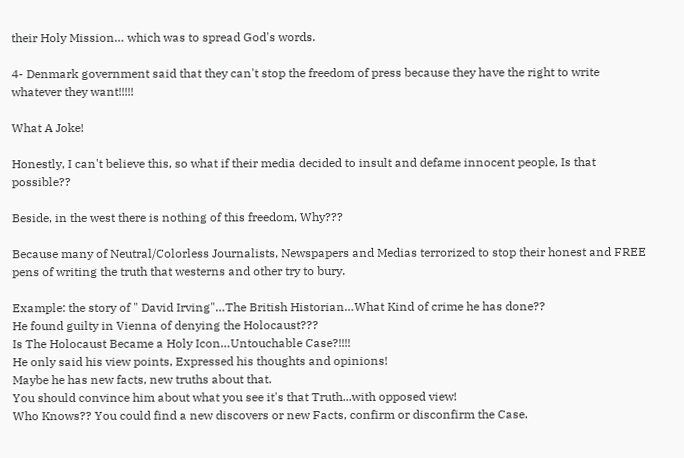their Holy Mission… which was to spread God's words.

4- Denmark government said that they can't stop the freedom of press because they have the right to write whatever they want!!!!!

What A Joke!

Honestly, I can't believe this, so what if their media decided to insult and defame innocent people, Is that possible??

Beside, in the west there is nothing of this freedom, Why???

Because many of Neutral/Colorless Journalists, Newspapers and Medias terrorized to stop their honest and FREE pens of writing the truth that westerns and other try to bury.

Example: the story of " David Irving"…The British Historian…What Kind of crime he has done??
He found guilty in Vienna of denying the Holocaust???
Is The Holocaust Became a Holy Icon…Untouchable Case?!!!!
He only said his view points, Expressed his thoughts and opinions!
Maybe he has new facts, new truths about that.
You should convince him about what you see it's that Truth...with opposed view!
Who Knows?? You could find a new discovers or new Facts, confirm or disconfirm the Case.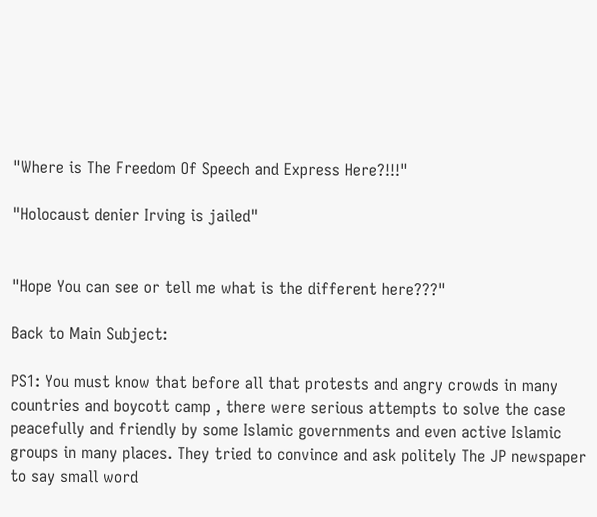"Where is The Freedom Of Speech and Express Here?!!!"

"Holocaust denier Irving is jailed"


"Hope You can see or tell me what is the different here???"

Back to Main Subject:

PS1: You must know that before all that protests and angry crowds in many countries and boycott camp , there were serious attempts to solve the case peacefully and friendly by some Islamic governments and even active Islamic groups in many places. They tried to convince and ask politely The JP newspaper to say small word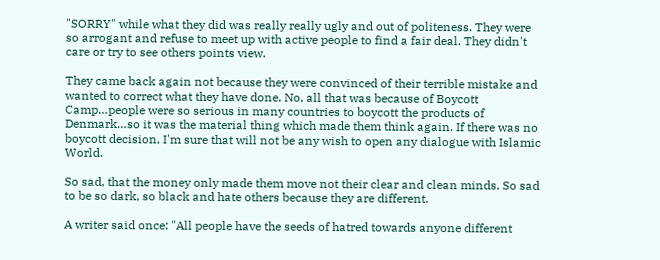"SORRY" while what they did was really really ugly and out of politeness. They were so arrogant and refuse to meet up with active people to find a fair deal. They didn't care or try to see others points view.

They came back again not because they were convinced of their terrible mistake and wanted to correct what they have done. No, all that was because of Boycott Camp…people were so serious in many countries to boycott the products of Denmark…so it was the material thing which made them think again. If there was no boycott decision, I'm sure that will not be any wish to open any dialogue with Islamic World.

So sad, that the money only made them move not their clear and clean minds. So sad to be so dark, so black and hate others because they are different.

A writer said once: "All people have the seeds of hatred towards anyone different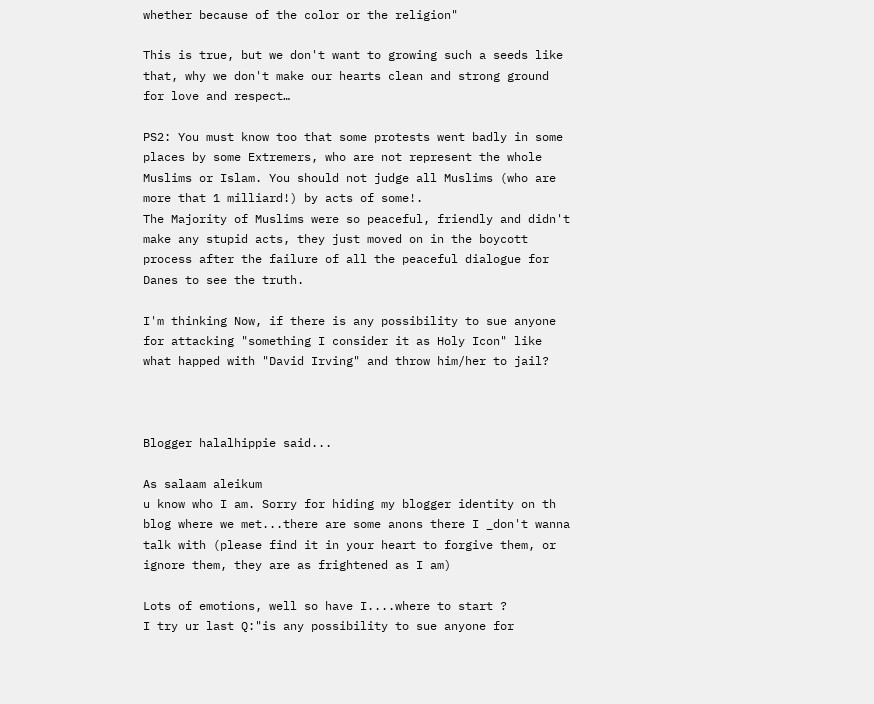whether because of the color or the religion"

This is true, but we don't want to growing such a seeds like that, why we don't make our hearts clean and strong ground for love and respect…

PS2: You must know too that some protests went badly in some places by some Extremers, who are not represent the whole Muslims or Islam. You should not judge all Muslims (who are more that 1 milliard!) by acts of some!.
The Majority of Muslims were so peaceful, friendly and didn't make any stupid acts, they just moved on in the boycott process after the failure of all the peaceful dialogue for Danes to see the truth.

I'm thinking Now, if there is any possibility to sue anyone for attacking "something I consider it as Holy Icon" like what happed with "David Irving" and throw him/her to jail?



Blogger halalhippie said...

As salaam aleikum
u know who I am. Sorry for hiding my blogger identity on th blog where we met...there are some anons there I _don't wanna talk with (please find it in your heart to forgive them, or ignore them, they are as frightened as I am)

Lots of emotions, well so have I....where to start ?
I try ur last Q:"is any possibility to sue anyone for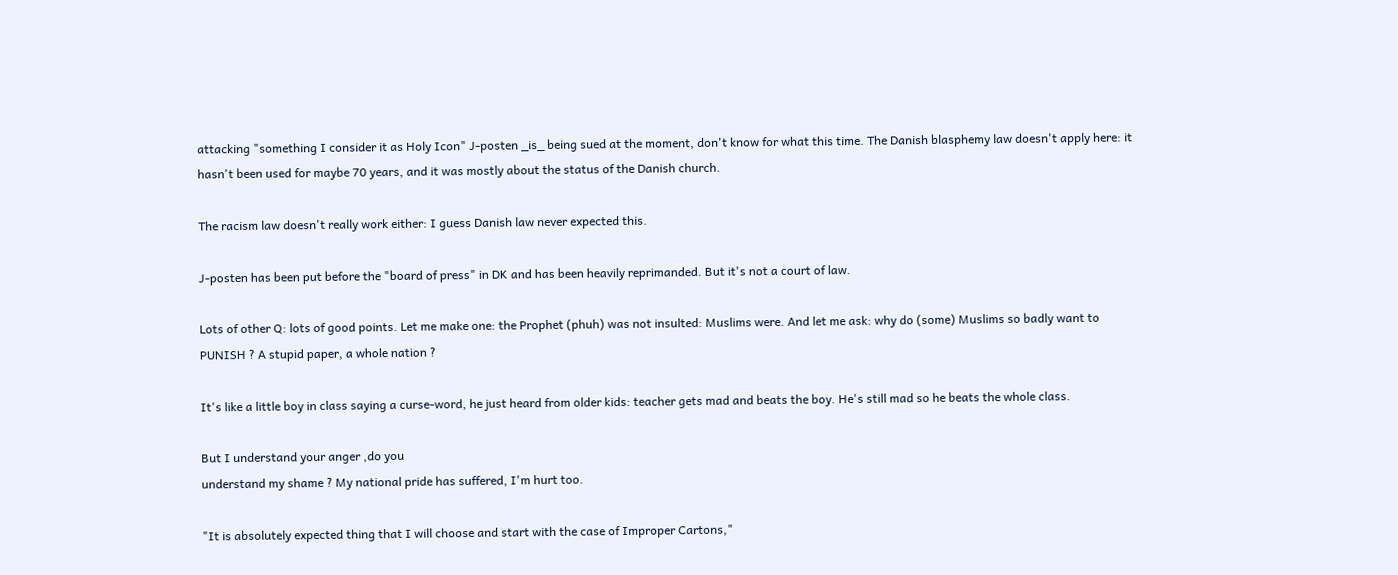attacking "something I consider it as Holy Icon" J-posten _is_ being sued at the moment, don't know for what this time. The Danish blasphemy law doesn't apply here: it hasn't been used for maybe 70 years, and it was mostly about the status of the Danish church.

The racism law doesn't really work either: I guess Danish law never expected this.

J-posten has been put before the "board of press" in DK and has been heavily reprimanded. But it's not a court of law.

Lots of other Q: lots of good points. Let me make one: the Prophet (phuh) was not insulted: Muslims were. And let me ask: why do (some) Muslims so badly want to PUNISH ? A stupid paper, a whole nation ?

It's like a little boy in class saying a curse-word, he just heard from older kids: teacher gets mad and beats the boy. He's still mad so he beats the whole class.

But I understand your anger ,do you
understand my shame ? My national pride has suffered, I'm hurt too.

"It is absolutely expected thing that I will choose and start with the case of Improper Cartons,"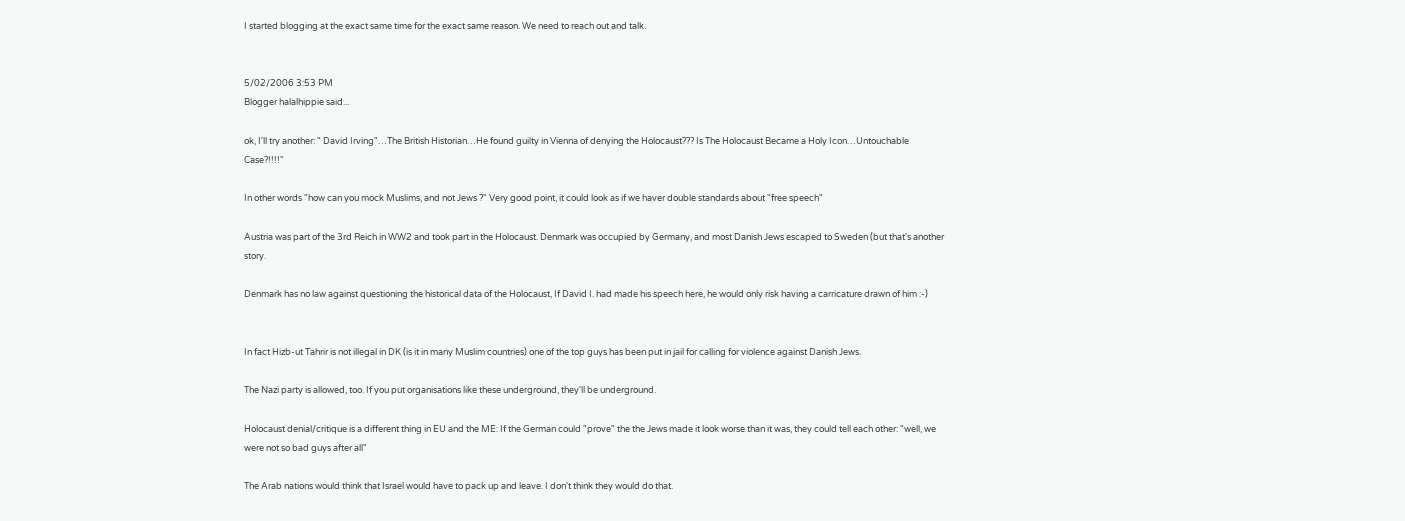I started blogging at the exact same time for the exact same reason. We need to reach out and talk.


5/02/2006 3:53 PM
Blogger halalhippie said...

ok, I'll try another: " David Irving"…The British Historian…He found guilty in Vienna of denying the Holocaust??? Is The Holocaust Became a Holy Icon…Untouchable Case?!!!!"

In other words "how can you mock Muslims, and not Jews ?" Very good point, it could look as if we haver double standards about "free speech"

Austria was part of the 3rd Reich in WW2 and took part in the Holocaust. Denmark was occupied by Germany, and most Danish Jews escaped to Sweden (but that's another story.

Denmark has no law against questioning the historical data of the Holocaust, If David I. had made his speech here, he would only risk having a carricature drawn of him :-)


In fact Hizb-ut Tahrir is not illegal in DK (is it in many Muslim countries) one of the top guys has been put in jail for calling for violence against Danish Jews.

The Nazi party is allowed, too. If you put organisations like these underground, they'll be underground.

Holocaust denial/critique is a different thing in EU and the ME: If the German could "prove" the the Jews made it look worse than it was, they could tell each other: "well, we were not so bad guys after all"

The Arab nations would think that Israel would have to pack up and leave. I don't think they would do that.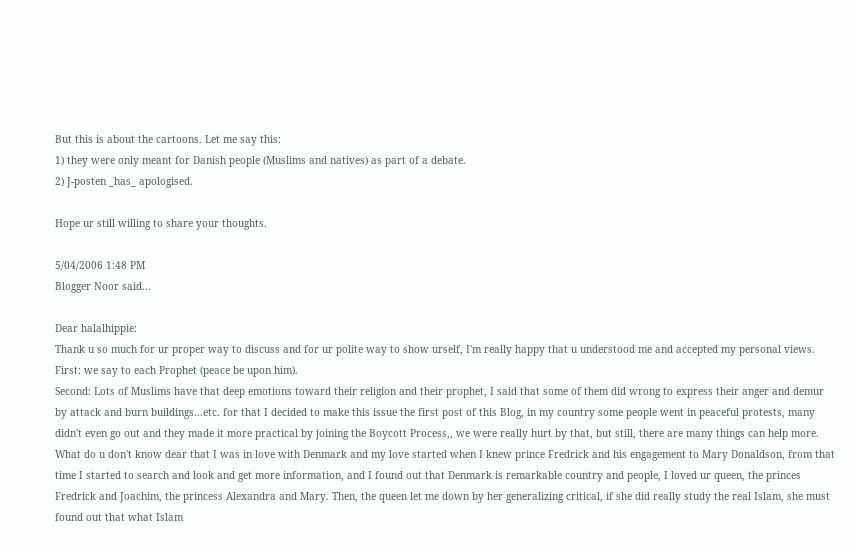But this is about the cartoons. Let me say this:
1) they were only meant for Danish people (Muslims and natives) as part of a debate.
2) J-posten _has_ apologised.

Hope ur still willing to share your thoughts.

5/04/2006 1:48 PM
Blogger Noor said...

Dear halalhippie:
Thank u so much for ur proper way to discuss and for ur polite way to show urself, I'm really happy that u understood me and accepted my personal views.
First: we say to each Prophet (peace be upon him).
Second: Lots of Muslims have that deep emotions toward their religion and their prophet, I said that some of them did wrong to express their anger and demur by attack and burn buildings…etc. for that I decided to make this issue the first post of this Blog, in my country some people went in peaceful protests, many didn't even go out and they made it more practical by joining the Boycott Process,, we were really hurt by that, but still, there are many things can help more.
What do u don't know dear that I was in love with Denmark and my love started when I knew prince Fredrick and his engagement to Mary Donaldson, from that time I started to search and look and get more information, and I found out that Denmark is remarkable country and people, I loved ur queen, the princes Fredrick and Joachim, the princess Alexandra and Mary. Then, the queen let me down by her generalizing critical, if she did really study the real Islam, she must found out that what Islam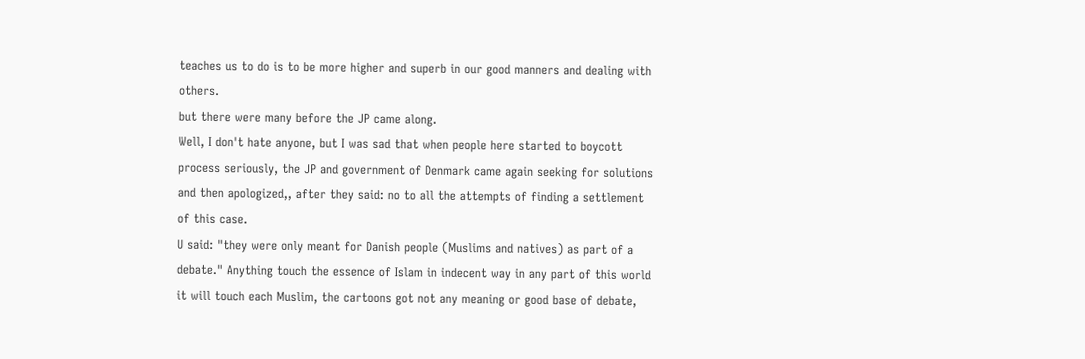teaches us to do is to be more higher and superb in our good manners and dealing with others.
but there were many before the JP came along.
Well, I don't hate anyone, but I was sad that when people here started to boycott process seriously, the JP and government of Denmark came again seeking for solutions and then apologized,, after they said: no to all the attempts of finding a settlement of this case.
U said: "they were only meant for Danish people (Muslims and natives) as part of a debate." Anything touch the essence of Islam in indecent way in any part of this world it will touch each Muslim, the cartoons got not any meaning or good base of debate,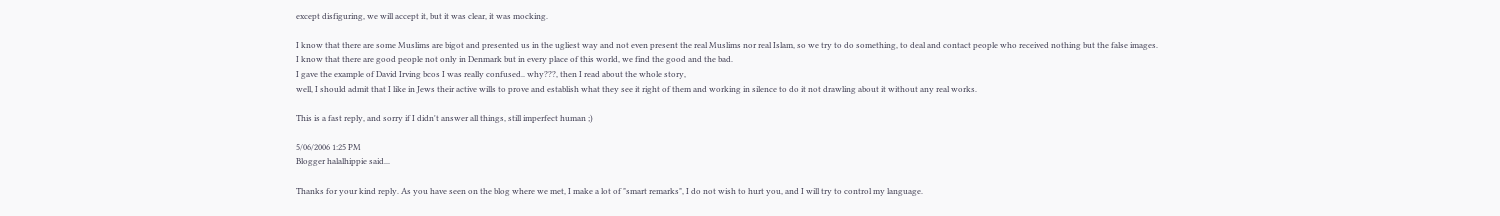except disfiguring, we will accept it, but it was clear, it was mocking.

I know that there are some Muslims are bigot and presented us in the ugliest way and not even present the real Muslims nor real Islam, so we try to do something, to deal and contact people who received nothing but the false images.
I know that there are good people not only in Denmark but in every place of this world, we find the good and the bad.
I gave the example of David Irving bcos I was really confused.. why???, then I read about the whole story,
well, I should admit that I like in Jews their active wills to prove and establish what they see it right of them and working in silence to do it not drawling about it without any real works.

This is a fast reply, and sorry if I didn't answer all things, still imperfect human ;)

5/06/2006 1:25 PM
Blogger halalhippie said...

Thanks for your kind reply. As you have seen on the blog where we met, I make a lot of "smart remarks", I do not wish to hurt you, and I will try to control my language.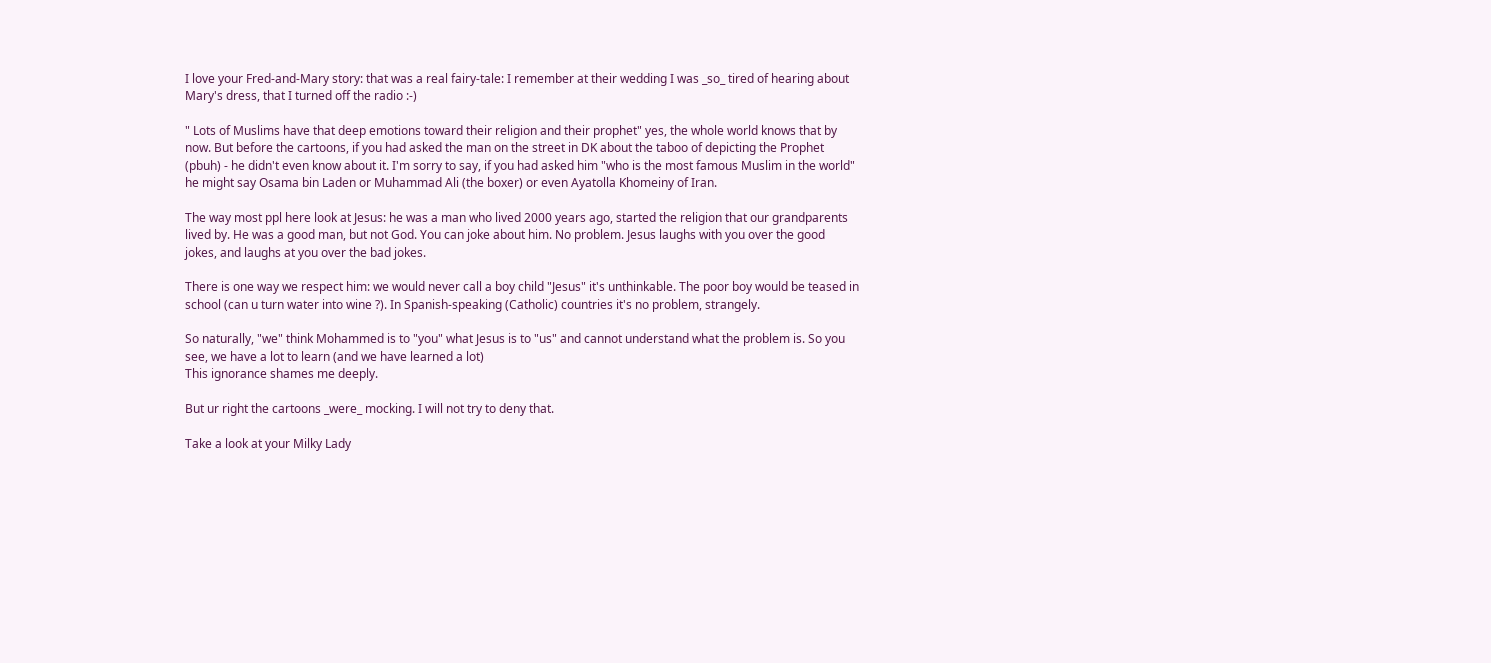I love your Fred-and-Mary story: that was a real fairy-tale: I remember at their wedding I was _so_ tired of hearing about Mary's dress, that I turned off the radio :-)

" Lots of Muslims have that deep emotions toward their religion and their prophet" yes, the whole world knows that by now. But before the cartoons, if you had asked the man on the street in DK about the taboo of depicting the Prophet (pbuh) - he didn't even know about it. I'm sorry to say, if you had asked him "who is the most famous Muslim in the world" he might say Osama bin Laden or Muhammad Ali (the boxer) or even Ayatolla Khomeiny of Iran.

The way most ppl here look at Jesus: he was a man who lived 2000 years ago, started the religion that our grandparents lived by. He was a good man, but not God. You can joke about him. No problem. Jesus laughs with you over the good jokes, and laughs at you over the bad jokes.

There is one way we respect him: we would never call a boy child "Jesus" it's unthinkable. The poor boy would be teased in school (can u turn water into wine ?). In Spanish-speaking (Catholic) countries it's no problem, strangely.

So naturally, "we" think Mohammed is to "you" what Jesus is to "us" and cannot understand what the problem is. So you see, we have a lot to learn (and we have learned a lot)
This ignorance shames me deeply.

But ur right the cartoons _were_ mocking. I will not try to deny that.

Take a look at your Milky Lady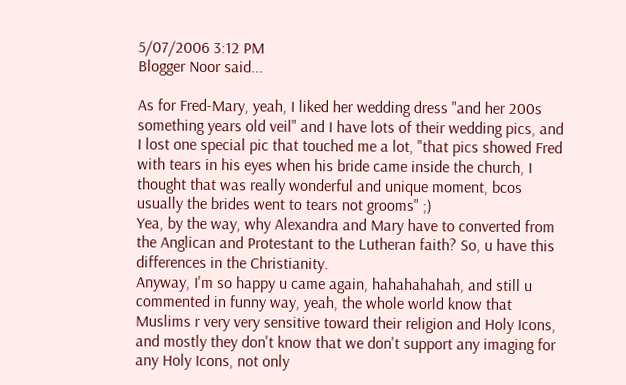5/07/2006 3:12 PM
Blogger Noor said...

As for Fred-Mary, yeah, I liked her wedding dress "and her 200s something years old veil" and I have lots of their wedding pics, and I lost one special pic that touched me a lot, "that pics showed Fred with tears in his eyes when his bride came inside the church, I thought that was really wonderful and unique moment, bcos usually the brides went to tears not grooms" ;)
Yea, by the way, why Alexandra and Mary have to converted from the Anglican and Protestant to the Lutheran faith? So, u have this differences in the Christianity.
Anyway, I'm so happy u came again, hahahahahah, and still u commented in funny way, yeah, the whole world know that Muslims r very very sensitive toward their religion and Holy Icons, and mostly they don't know that we don't support any imaging for any Holy Icons, not only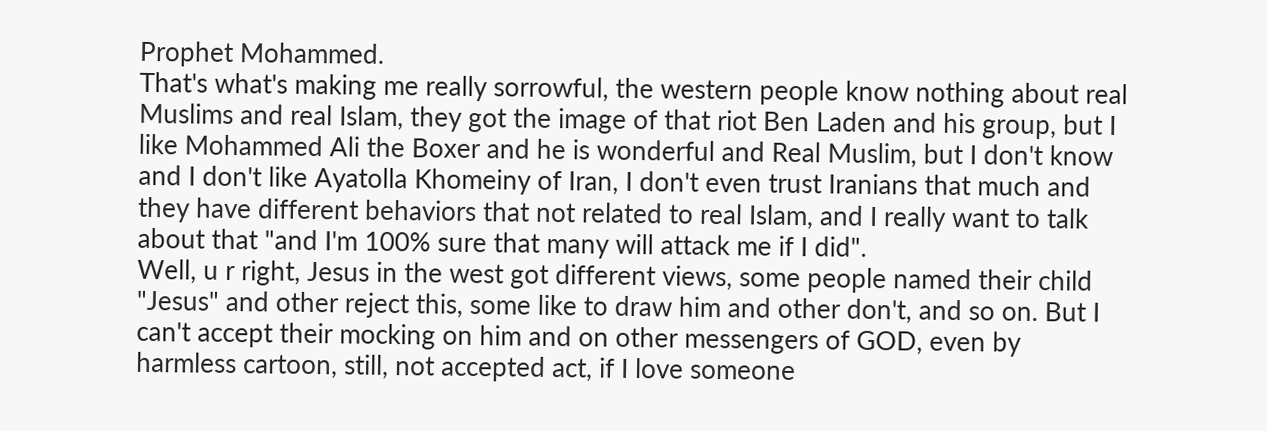Prophet Mohammed.
That's what's making me really sorrowful, the western people know nothing about real Muslims and real Islam, they got the image of that riot Ben Laden and his group, but I like Mohammed Ali the Boxer and he is wonderful and Real Muslim, but I don't know and I don't like Ayatolla Khomeiny of Iran, I don't even trust Iranians that much and they have different behaviors that not related to real Islam, and I really want to talk about that "and I'm 100% sure that many will attack me if I did".
Well, u r right, Jesus in the west got different views, some people named their child "Jesus" and other reject this, some like to draw him and other don't, and so on. But I can't accept their mocking on him and on other messengers of GOD, even by harmless cartoon, still, not accepted act, if I love someone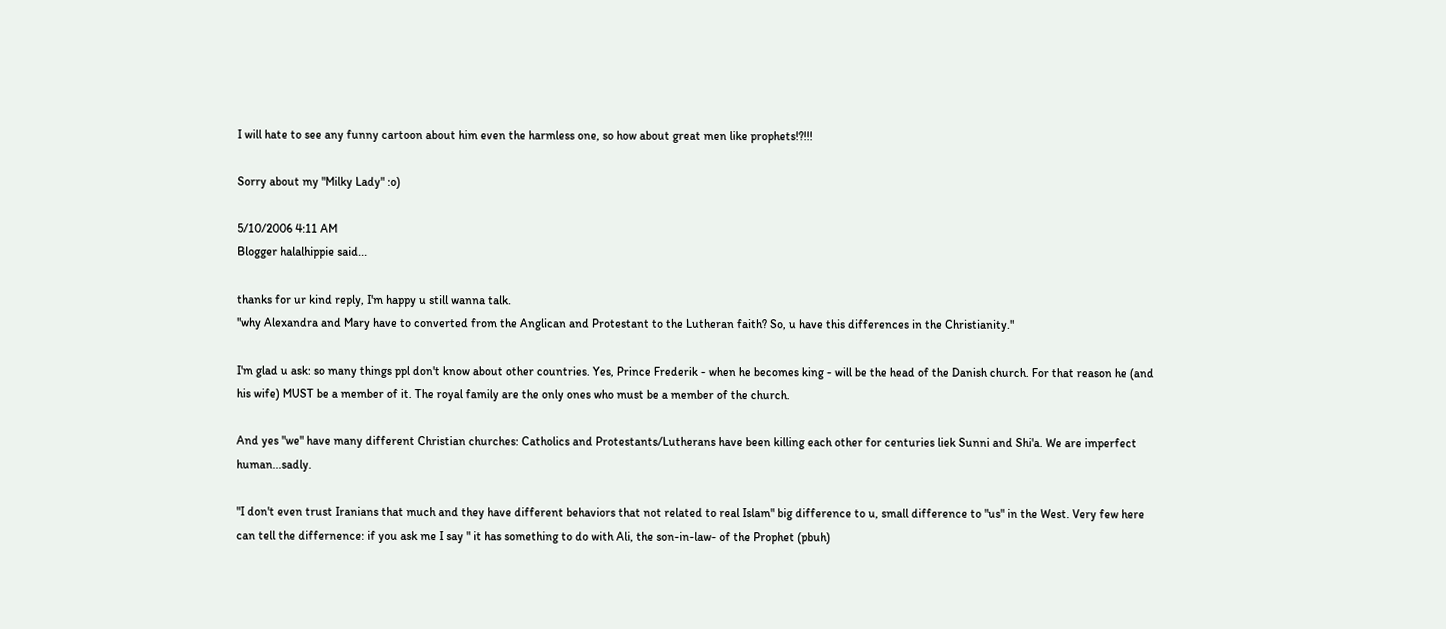I will hate to see any funny cartoon about him even the harmless one, so how about great men like prophets!?!!!

Sorry about my "Milky Lady" :o)

5/10/2006 4:11 AM
Blogger halalhippie said...

thanks for ur kind reply, I'm happy u still wanna talk.
"why Alexandra and Mary have to converted from the Anglican and Protestant to the Lutheran faith? So, u have this differences in the Christianity."

I'm glad u ask: so many things ppl don't know about other countries. Yes, Prince Frederik - when he becomes king - will be the head of the Danish church. For that reason he (and his wife) MUST be a member of it. The royal family are the only ones who must be a member of the church.

And yes "we" have many different Christian churches: Catholics and Protestants/Lutherans have been killing each other for centuries liek Sunni and Shi'a. We are imperfect human...sadly.

"I don't even trust Iranians that much and they have different behaviors that not related to real Islam" big difference to u, small difference to "us" in the West. Very few here can tell the differnence: if you ask me I say " it has something to do with Ali, the son-in-law- of the Prophet (pbuh)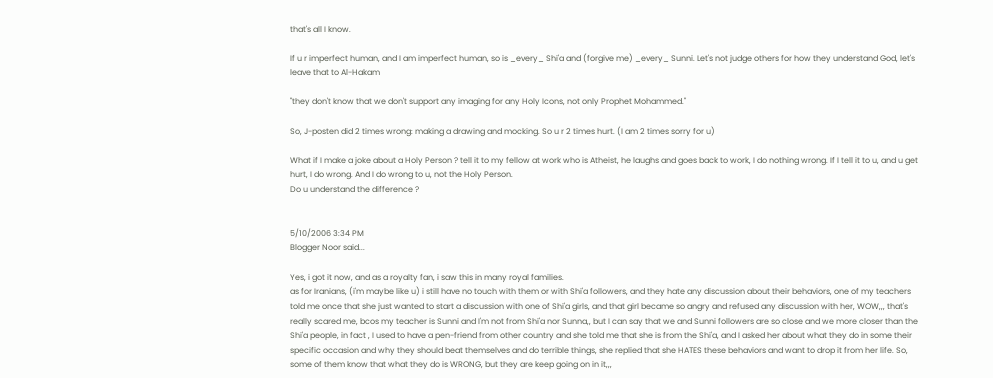that's all I know.

If u r imperfect human, and I am imperfect human, so is _every_ Shi'a and (forgive me) _every_ Sunni. Let's not judge others for how they understand God, let's leave that to Al-Hakam

"they don't know that we don't support any imaging for any Holy Icons, not only Prophet Mohammed."

So, J-posten did 2 times wrong: making a drawing and mocking. So u r 2 times hurt. (I am 2 times sorry for u)

What if I make a joke about a Holy Person ? tell it to my fellow at work who is Atheist, he laughs and goes back to work, I do nothing wrong. If I tell it to u, and u get hurt, I do wrong. And I do wrong to u, not the Holy Person.
Do u understand the difference ?


5/10/2006 3:34 PM
Blogger Noor said...

Yes, i got it now, and as a royalty fan, i saw this in many royal families.
as for Iranians, (i'm maybe like u) i still have no touch with them or with Shi'a followers, and they hate any discussion about their behaviors, one of my teachers told me once that she just wanted to start a discussion with one of Shi'a girls, and that girl became so angry and refused any discussion with her, WOW,,, that's really scared me, bcos my teacher is Sunni and I'm not from Shi'a nor Sunna,, but I can say that we and Sunni followers are so close and we more closer than the Shi'a people, in fact , I used to have a pen-friend from other country and she told me that she is from the Shi'a, and I asked her about what they do in some their specific occasion and why they should beat themselves and do terrible things, she replied that she HATES these behaviors and want to drop it from her life. So, some of them know that what they do is WRONG, but they are keep going on in it,,,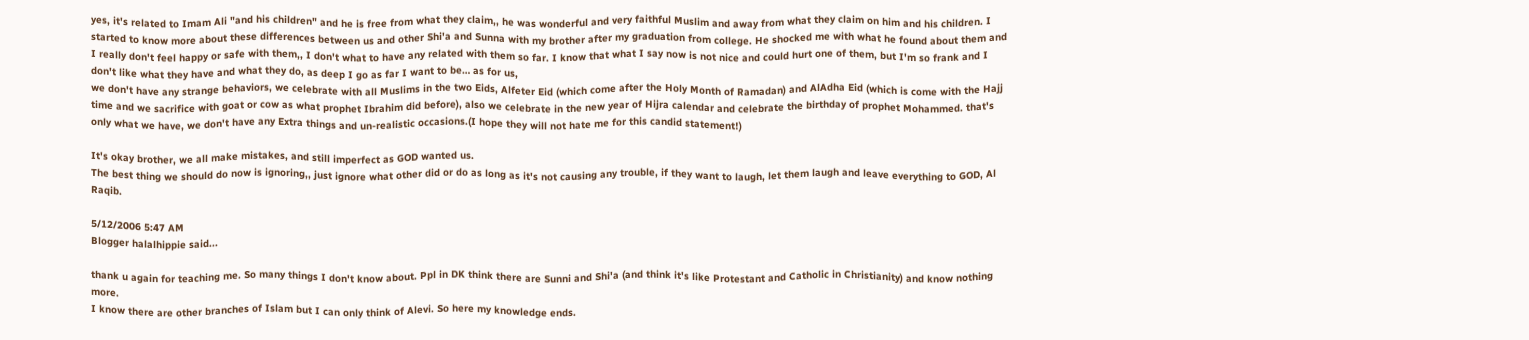yes, it's related to Imam Ali "and his children" and he is free from what they claim,, he was wonderful and very faithful Muslim and away from what they claim on him and his children. I started to know more about these differences between us and other Shi'a and Sunna with my brother after my graduation from college. He shocked me with what he found about them and I really don't feel happy or safe with them,, I don't what to have any related with them so far. I know that what I say now is not nice and could hurt one of them, but I'm so frank and I don't like what they have and what they do, as deep I go as far I want to be… as for us,
we don't have any strange behaviors, we celebrate with all Muslims in the two Eids, Alfeter Eid (which come after the Holy Month of Ramadan) and AlAdha Eid (which is come with the Hajj time and we sacrifice with goat or cow as what prophet Ibrahim did before), also we celebrate in the new year of Hijra calendar and celebrate the birthday of prophet Mohammed. that's only what we have, we don't have any Extra things and un-realistic occasions.(I hope they will not hate me for this candid statement!)

It's okay brother, we all make mistakes, and still imperfect as GOD wanted us.
The best thing we should do now is ignoring,, just ignore what other did or do as long as it's not causing any trouble, if they want to laugh, let them laugh and leave everything to GOD, Al Raqib.

5/12/2006 5:47 AM
Blogger halalhippie said...

thank u again for teaching me. So many things I don't know about. Ppl in DK think there are Sunni and Shi'a (and think it's like Protestant and Catholic in Christianity) and know nothing more.
I know there are other branches of Islam but I can only think of Alevi. So here my knowledge ends.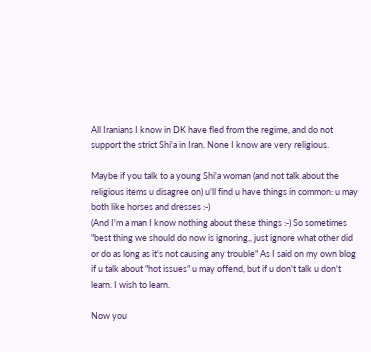All Iranians I know in DK have fled from the regime, and do not support the strict Shi'a in Iran. None I know are very religious.

Maybe if you talk to a young Shi'a woman (and not talk about the religious items u disagree on) u'll find u have things in common: u may both like horses and dresses :-)
(And I'm a man I know nothing about these things :-) So sometimes "best thing we should do now is ignoring,, just ignore what other did or do as long as it's not causing any trouble" As I said on my own blog if u talk about "hot issues" u may offend, but if u don't talk u don't learn. I wish to learn.

Now you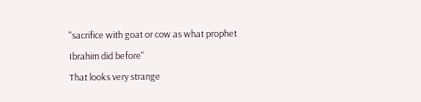"sacrifice with goat or cow as what prophet Ibrahim did before"
That looks very strange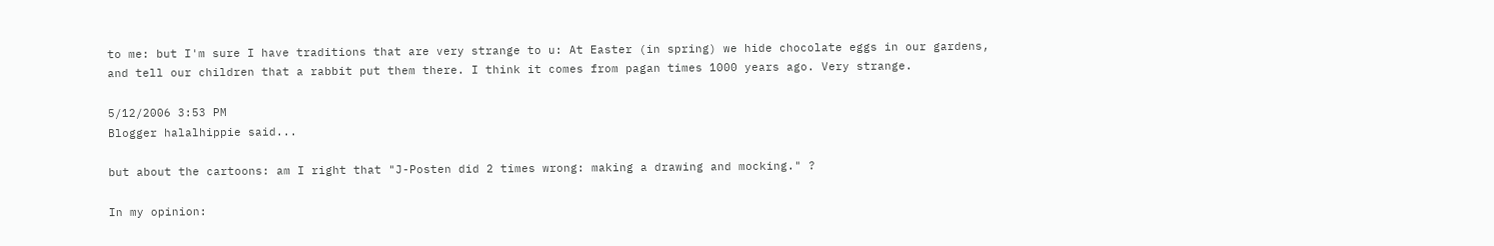to me: but I'm sure I have traditions that are very strange to u: At Easter (in spring) we hide chocolate eggs in our gardens, and tell our children that a rabbit put them there. I think it comes from pagan times 1000 years ago. Very strange.

5/12/2006 3:53 PM
Blogger halalhippie said...

but about the cartoons: am I right that "J-Posten did 2 times wrong: making a drawing and mocking." ?

In my opinion: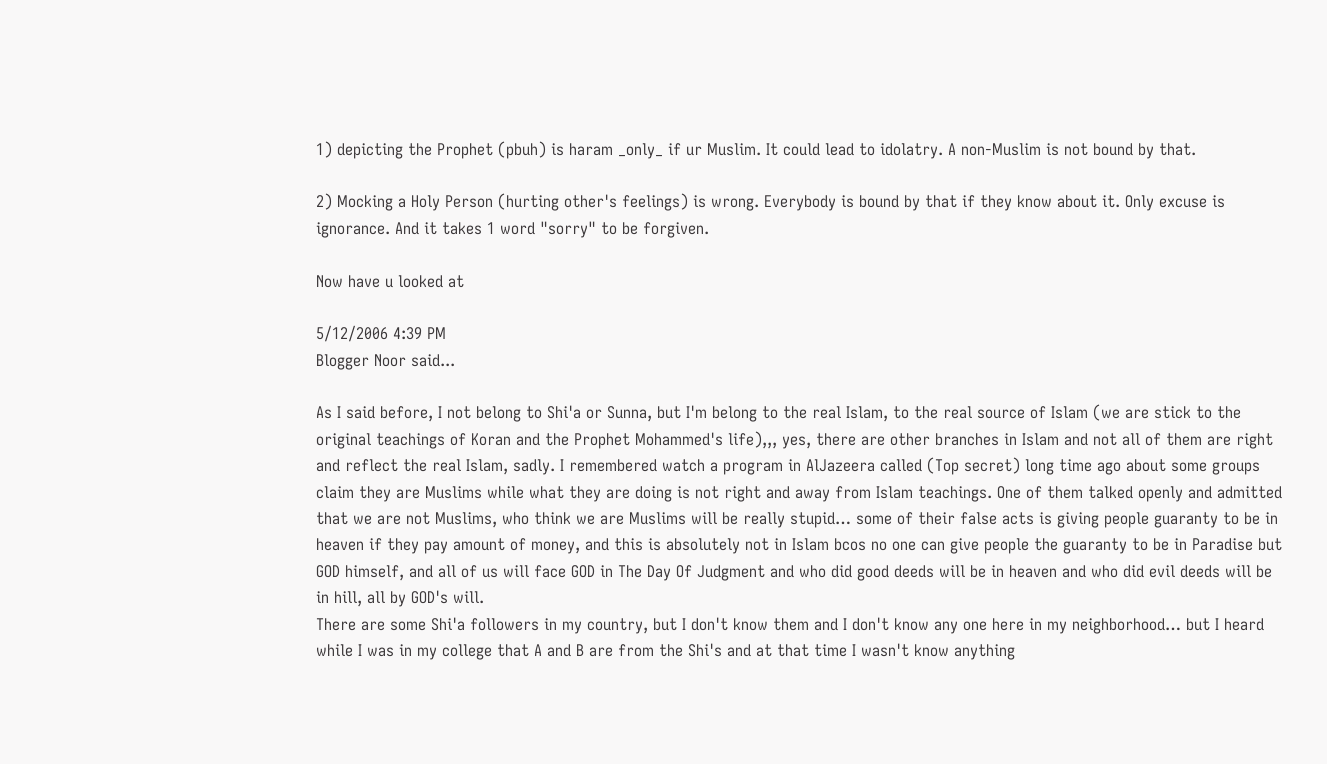1) depicting the Prophet (pbuh) is haram _only_ if ur Muslim. It could lead to idolatry. A non-Muslim is not bound by that.

2) Mocking a Holy Person (hurting other's feelings) is wrong. Everybody is bound by that if they know about it. Only excuse is ignorance. And it takes 1 word "sorry" to be forgiven.

Now have u looked at

5/12/2006 4:39 PM
Blogger Noor said...

As I said before, I not belong to Shi'a or Sunna, but I'm belong to the real Islam, to the real source of Islam (we are stick to the original teachings of Koran and the Prophet Mohammed's life),,, yes, there are other branches in Islam and not all of them are right and reflect the real Islam, sadly. I remembered watch a program in AlJazeera called (Top secret) long time ago about some groups claim they are Muslims while what they are doing is not right and away from Islam teachings. One of them talked openly and admitted that we are not Muslims, who think we are Muslims will be really stupid… some of their false acts is giving people guaranty to be in heaven if they pay amount of money, and this is absolutely not in Islam bcos no one can give people the guaranty to be in Paradise but GOD himself, and all of us will face GOD in The Day Of Judgment and who did good deeds will be in heaven and who did evil deeds will be in hill, all by GOD's will.
There are some Shi'a followers in my country, but I don't know them and I don't know any one here in my neighborhood… but I heard while I was in my college that A and B are from the Shi's and at that time I wasn't know anything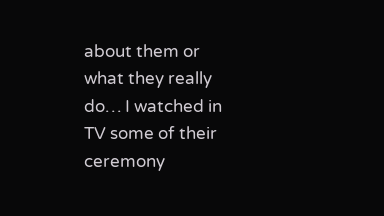about them or what they really do… I watched in TV some of their ceremony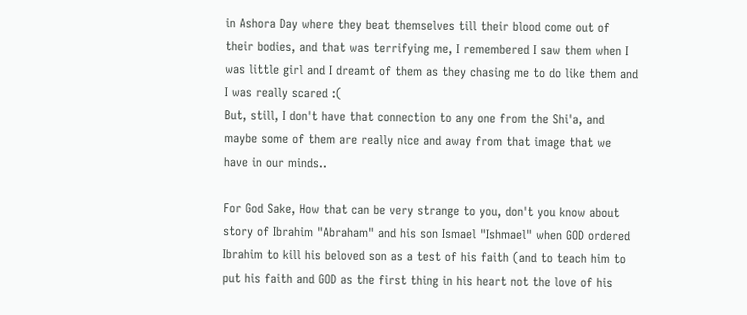in Ashora Day where they beat themselves till their blood come out of their bodies, and that was terrifying me, I remembered I saw them when I was little girl and I dreamt of them as they chasing me to do like them and I was really scared :(
But, still, I don't have that connection to any one from the Shi'a, and maybe some of them are really nice and away from that image that we have in our minds..

For God Sake, How that can be very strange to you, don't you know about story of Ibrahim "Abraham" and his son Ismael "Ishmael" when GOD ordered Ibrahim to kill his beloved son as a test of his faith (and to teach him to put his faith and GOD as the first thing in his heart not the love of his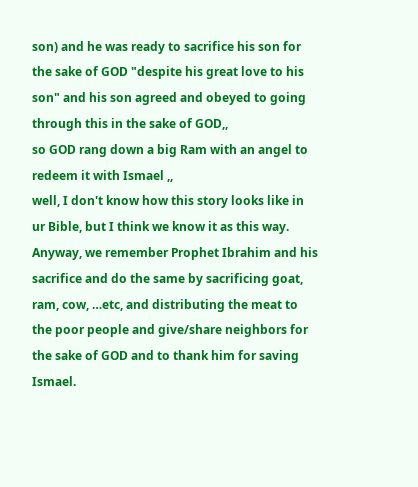son) and he was ready to sacrifice his son for the sake of GOD "despite his great love to his son" and his son agreed and obeyed to going through this in the sake of GOD,,
so GOD rang down a big Ram with an angel to redeem it with Ismael ,,
well, I don't know how this story looks like in ur Bible, but I think we know it as this way.
Anyway, we remember Prophet Ibrahim and his sacrifice and do the same by sacrificing goat, ram, cow, …etc, and distributing the meat to the poor people and give/share neighbors for the sake of GOD and to thank him for saving Ismael.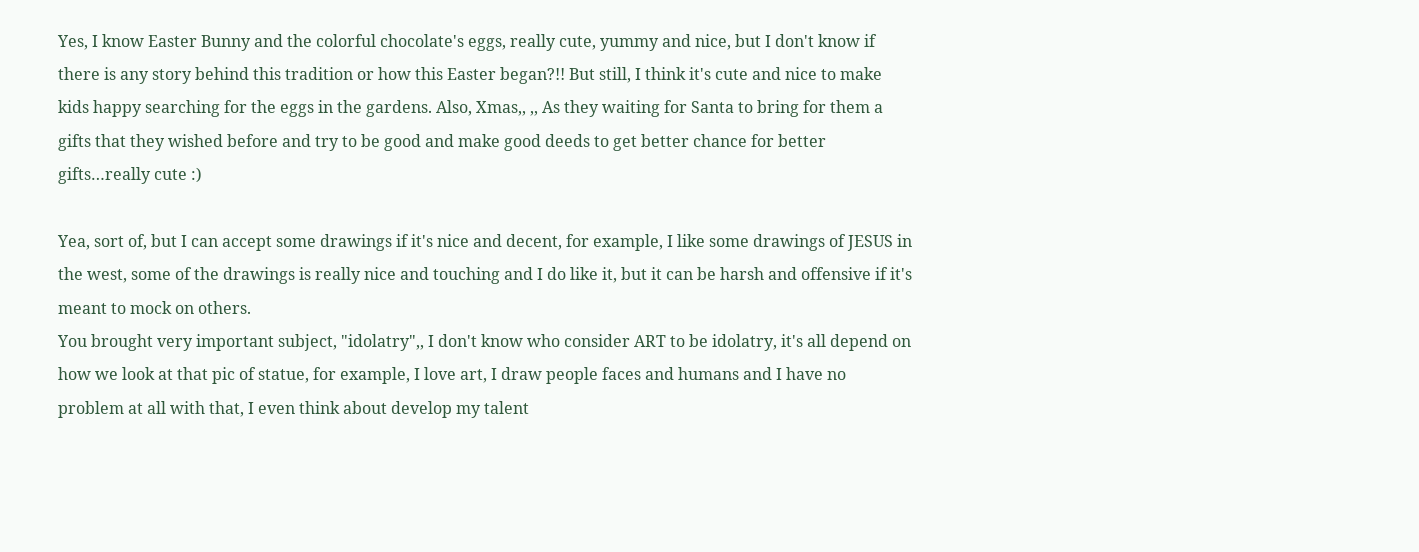Yes, I know Easter Bunny and the colorful chocolate's eggs, really cute, yummy and nice, but I don't know if there is any story behind this tradition or how this Easter began?!! But still, I think it's cute and nice to make kids happy searching for the eggs in the gardens. Also, Xmas,, ,, As they waiting for Santa to bring for them a gifts that they wished before and try to be good and make good deeds to get better chance for better gifts…really cute :)

Yea, sort of, but I can accept some drawings if it's nice and decent, for example, I like some drawings of JESUS in the west, some of the drawings is really nice and touching and I do like it, but it can be harsh and offensive if it's meant to mock on others.
You brought very important subject, "idolatry",, I don't know who consider ART to be idolatry, it's all depend on how we look at that pic of statue, for example, I love art, I draw people faces and humans and I have no problem at all with that, I even think about develop my talent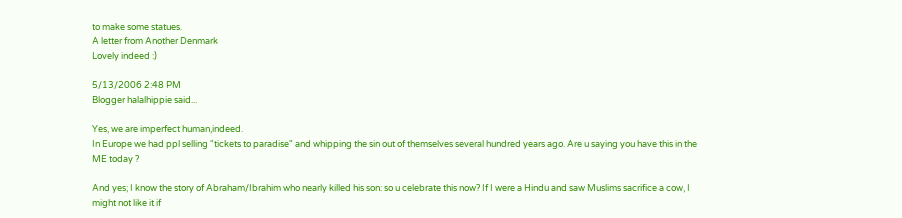to make some statues.
A letter from Another Denmark
Lovely indeed :)

5/13/2006 2:48 PM
Blogger halalhippie said...

Yes, we are imperfect human,indeed.
In Europe we had ppl selling "tickets to paradise" and whipping the sin out of themselves several hundred years ago. Are u saying you have this in the ME today ?

And yes; I know the story of Abraham/Ibrahim who nearly killed his son: so u celebrate this now? If I were a Hindu and saw Muslims sacrifice a cow, I might not like it if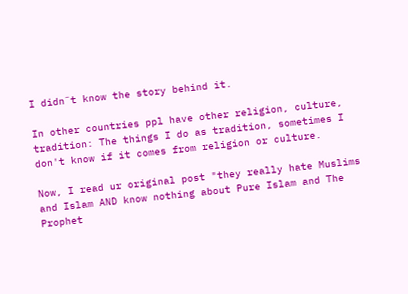I didn¨t know the story behind it.

In other countries ppl have other religion, culture, tradition: The things I do as tradition, sometimes I don't know if it comes from religion or culture.

Now, I read ur original post "they really hate Muslims and Islam AND know nothing about Pure Islam and The Prophet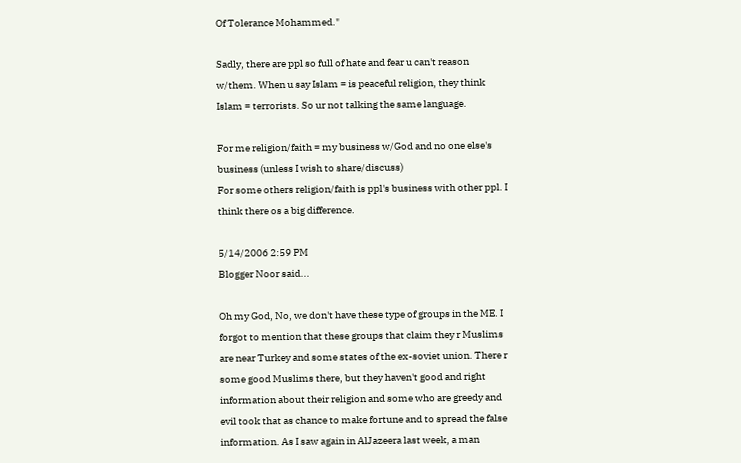Of Tolerance Mohammed."

Sadly, there are ppl so full of hate and fear u can't reason w/them. When u say Islam = is peaceful religion, they think Islam = terrorists. So ur not talking the same language.

For me religion/faith = my business w/God and no one else's business (unless I wish to share/discuss)
For some others religion/faith is ppl's business with other ppl. I think there os a big difference.

5/14/2006 2:59 PM
Blogger Noor said...

Oh my God, No, we don't have these type of groups in the ME. I forgot to mention that these groups that claim they r Muslims are near Turkey and some states of the ex-soviet union. There r some good Muslims there, but they haven't good and right information about their religion and some who are greedy and evil took that as chance to make fortune and to spread the false information. As I saw again in AlJazeera last week, a man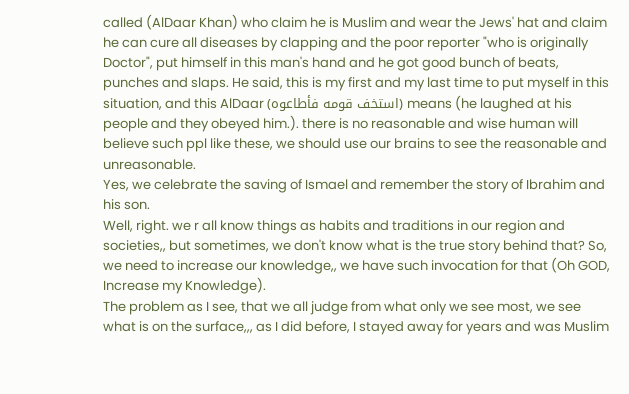called (AlDaar Khan) who claim he is Muslim and wear the Jews' hat and claim he can cure all diseases by clapping and the poor reporter "who is originally Doctor", put himself in this man's hand and he got good bunch of beats, punches and slaps. He said, this is my first and my last time to put myself in this situation, and this AlDaar (استخف قومه فأطاعوه) means (he laughed at his people and they obeyed him.). there is no reasonable and wise human will believe such ppl like these, we should use our brains to see the reasonable and unreasonable.
Yes, we celebrate the saving of Ismael and remember the story of Ibrahim and his son.
Well, right. we r all know things as habits and traditions in our region and societies,, but sometimes, we don't know what is the true story behind that? So, we need to increase our knowledge,, we have such invocation for that (Oh GOD, Increase my Knowledge).
The problem as I see, that we all judge from what only we see most, we see what is on the surface,,, as I did before, I stayed away for years and was Muslim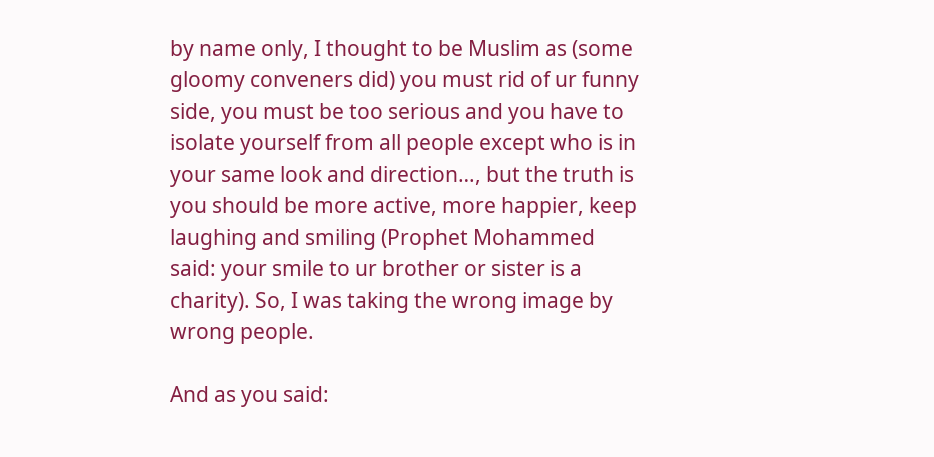by name only, I thought to be Muslim as (some gloomy conveners did) you must rid of ur funny side, you must be too serious and you have to isolate yourself from all people except who is in your same look and direction…, but the truth is you should be more active, more happier, keep laughing and smiling (Prophet Mohammed said: your smile to ur brother or sister is a charity). So, I was taking the wrong image by wrong people.

And as you said: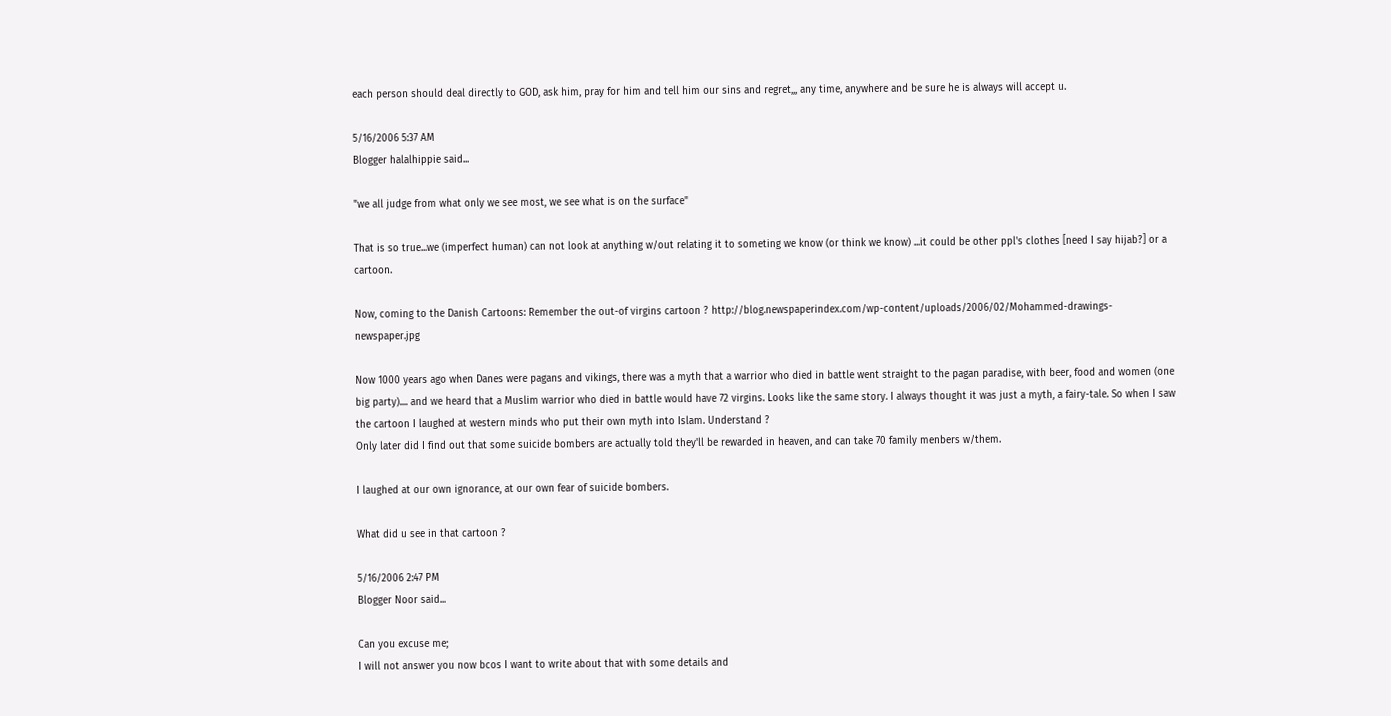each person should deal directly to GOD, ask him, pray for him and tell him our sins and regret,,, any time, anywhere and be sure he is always will accept u.

5/16/2006 5:37 AM
Blogger halalhippie said...

"we all judge from what only we see most, we see what is on the surface"

That is so true...we (imperfect human) can not look at anything w/out relating it to someting we know (or think we know) ...it could be other ppl's clothes [need I say hijab?] or a cartoon.

Now, coming to the Danish Cartoons: Remember the out-of virgins cartoon ? http://blog.newspaperindex.com/wp-content/uploads/2006/02/Mohammed-drawings-newspaper.jpg

Now 1000 years ago when Danes were pagans and vikings, there was a myth that a warrior who died in battle went straight to the pagan paradise, with beer, food and women (one big party).... and we heard that a Muslim warrior who died in battle would have 72 virgins. Looks like the same story. I always thought it was just a myth, a fairy-tale. So when I saw the cartoon I laughed at western minds who put their own myth into Islam. Understand ?
Only later did I find out that some suicide bombers are actually told they'll be rewarded in heaven, and can take 70 family menbers w/them.

I laughed at our own ignorance, at our own fear of suicide bombers.

What did u see in that cartoon ?

5/16/2006 2:47 PM
Blogger Noor said...

Can you excuse me;
I will not answer you now bcos I want to write about that with some details and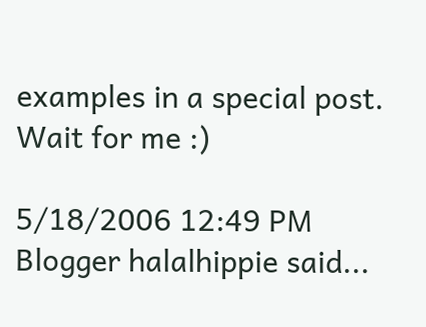examples in a special post.
Wait for me :)

5/18/2006 12:49 PM
Blogger halalhippie said...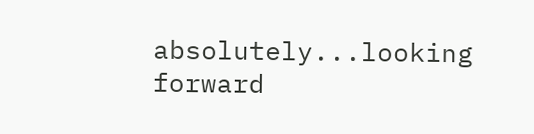absolutely...looking forward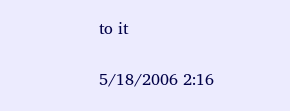to it

5/18/2006 2:16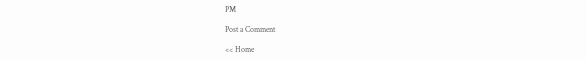PM

Post a Comment

<< Home